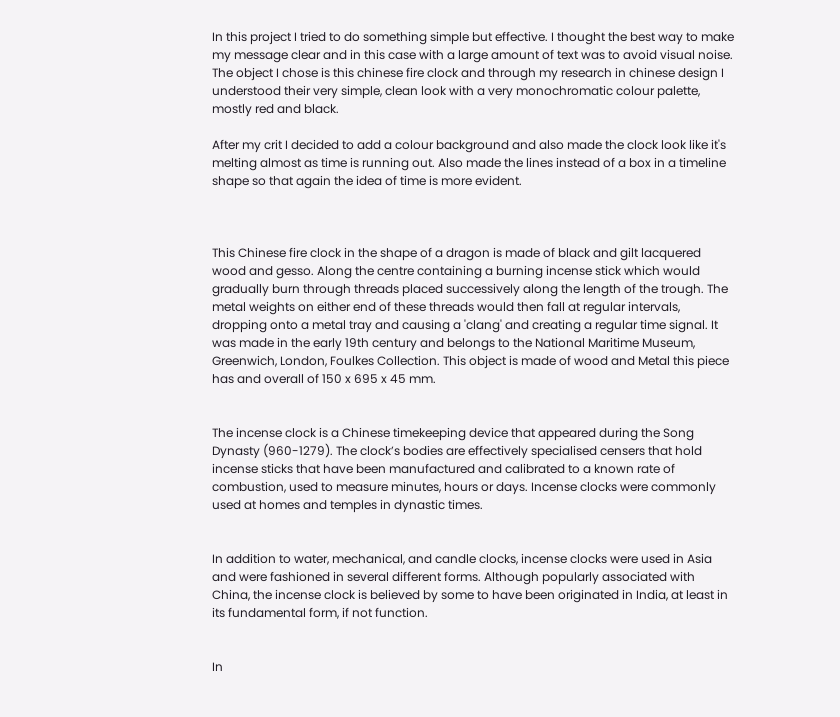In this project I tried to do something simple but effective. I thought the best way to make my message clear and in this case with a large amount of text was to avoid visual noise. The object I chose is this chinese fire clock and through my research in chinese design I understood their very simple, clean look with a very monochromatic colour palette, mostly red and black.

After my crit I decided to add a colour background and also made the clock look like it's melting almost as time is running out. Also made the lines instead of a box in a timeline shape so that again the idea of time is more evident.



This Chinese fire clock in the shape of a dragon is made of black and gilt lacquered wood and gesso. Along the centre containing a burning incense stick which would gradually burn through threads placed successively along the length of the trough. The metal weights on either end of these threads would then fall at regular intervals, dropping onto a metal tray and causing a 'clang' and creating a regular time signal. It was made in the early 19th century and belongs to the National Maritime Museum, Greenwich, London, Foulkes Collection. This object is made of wood and Metal this piece has and overall of 150 x 695 x 45 mm.


The incense clock is a Chinese timekeeping device that appeared during the Song Dynasty (960-1279). The clock’s bodies are effectively specialised censers that hold incense sticks that have been manufactured and calibrated to a known rate of combustion, used to measure minutes, hours or days. Incense clocks were commonly used at homes and temples in dynastic times.


In addition to water, mechanical, and candle clocks, incense clocks were used in Asia and were fashioned in several different forms. Although popularly associated with China, the incense clock is believed by some to have been originated in India, at least in its fundamental form, if not function.


In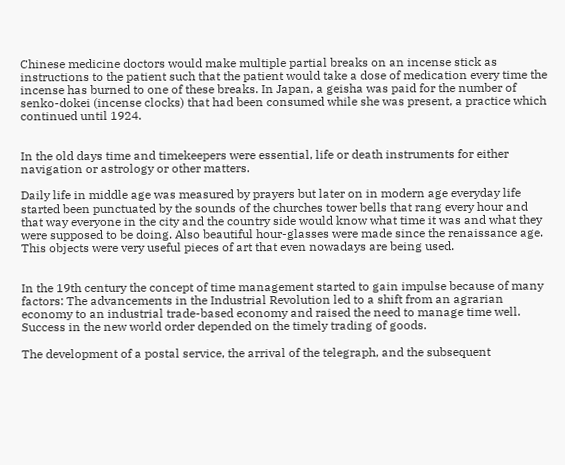Chinese medicine doctors would make multiple partial breaks on an incense stick as instructions to the patient such that the patient would take a dose of medication every time the incense has burned to one of these breaks. In Japan, a geisha was paid for the number of senko-dokei (incense clocks) that had been consumed while she was present, a practice which continued until 1924.


In the old days time and timekeepers were essential, life or death instruments for either navigation or astrology or other matters.

Daily life in middle age was measured by prayers but later on in modern age everyday life started been punctuated by the sounds of the churches tower bells that rang every hour and that way everyone in the city and the country side would know what time it was and what they were supposed to be doing. Also beautiful hour-glasses were made since the renaissance age. This objects were very useful pieces of art that even nowadays are being used.


In the 19th century the concept of time management started to gain impulse because of many factors: The advancements in the Industrial Revolution led to a shift from an agrarian economy to an industrial trade-based economy and raised the need to manage time well. Success in the new world order depended on the timely trading of goods.

The development of a postal service, the arrival of the telegraph, and the subsequent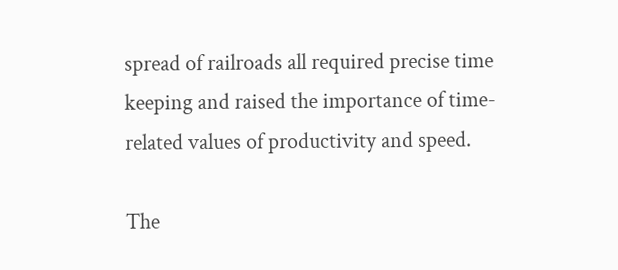spread of railroads all required precise time keeping and raised the importance of time-related values of productivity and speed.

The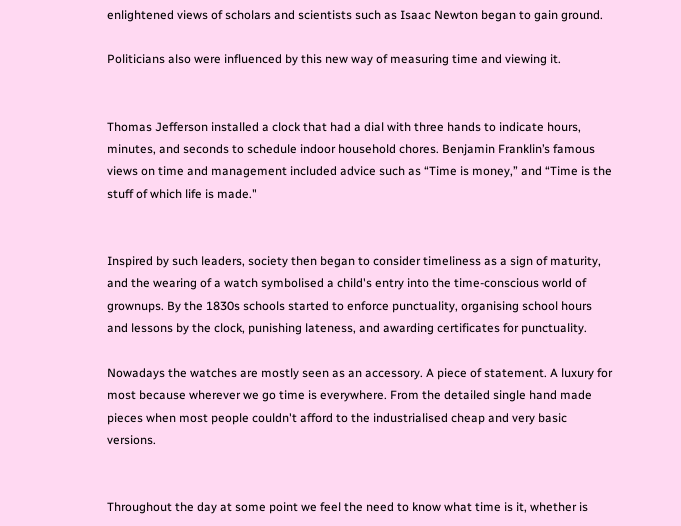enlightened views of scholars and scientists such as Isaac Newton began to gain ground.

Politicians also were influenced by this new way of measuring time and viewing it.


Thomas Jefferson installed a clock that had a dial with three hands to indicate hours, minutes, and seconds to schedule indoor household chores. Benjamin Franklin’s famous views on time and management included advice such as “Time is money,” and “Time is the stuff of which life is made."


Inspired by such leaders, society then began to consider timeliness as a sign of maturity, and the wearing of a watch symbolised a child's entry into the time-conscious world of grownups. By the 1830s schools started to enforce punctuality, organising school hours and lessons by the clock, punishing lateness, and awarding certificates for punctuality.

Nowadays the watches are mostly seen as an accessory. A piece of statement. A luxury for most because wherever we go time is everywhere. From the detailed single hand made pieces when most people couldn't afford to the industrialised cheap and very basic versions.


Throughout the day at some point we feel the need to know what time is it, whether is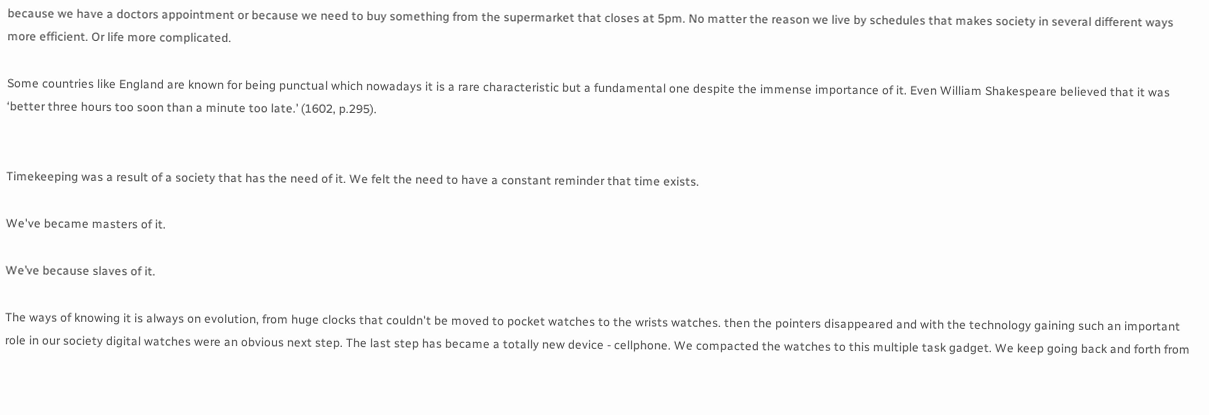because we have a doctors appointment or because we need to buy something from the supermarket that closes at 5pm. No matter the reason we live by schedules that makes society in several different ways more efficient. Or life more complicated.

Some countries like England are known for being punctual which nowadays it is a rare characteristic but a fundamental one despite the immense importance of it. Even William Shakespeare believed that it was ‘better three hours too soon than a minute too late.’ (1602, p.295).


Timekeeping was a result of a society that has the need of it. We felt the need to have a constant reminder that time exists.

We've became masters of it.

We’ve because slaves of it.

The ways of knowing it is always on evolution, from huge clocks that couldn't be moved to pocket watches to the wrists watches. then the pointers disappeared and with the technology gaining such an important role in our society digital watches were an obvious next step. The last step has became a totally new device - cellphone. We compacted the watches to this multiple task gadget. We keep going back and forth from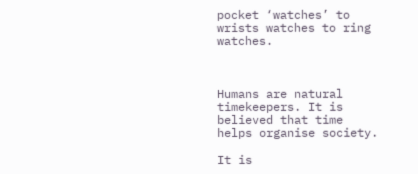pocket ‘watches’ to wrists watches to ring watches.



Humans are natural timekeepers. It is believed that time helps organise society.

It is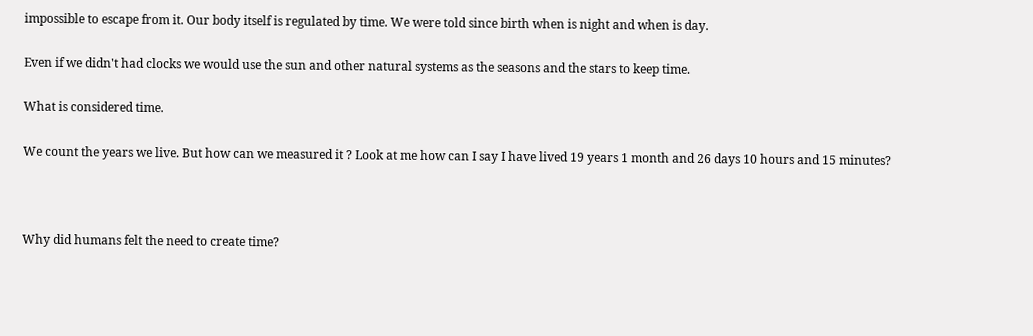impossible to escape from it. Our body itself is regulated by time. We were told since birth when is night and when is day.

Even if we didn't had clocks we would use the sun and other natural systems as the seasons and the stars to keep time.

What is considered time.

We count the years we live. But how can we measured it ? Look at me how can I say I have lived 19 years 1 month and 26 days 10 hours and 15 minutes?



Why did humans felt the need to create time?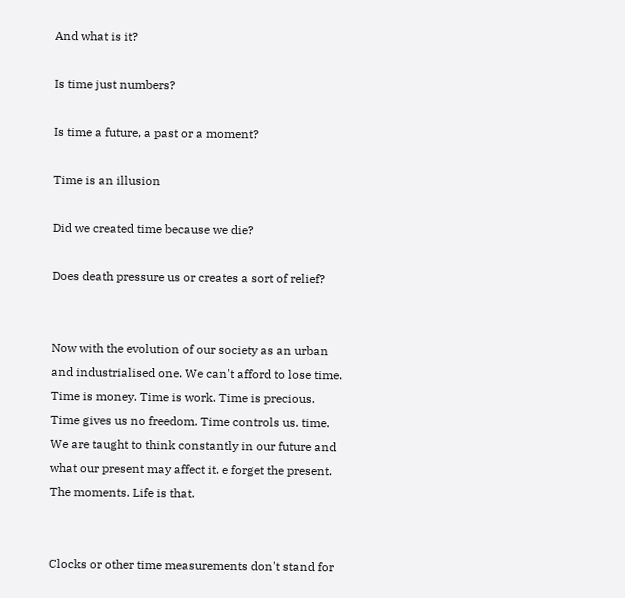And what is it?

Is time just numbers?

Is time a future, a past or a moment?

Time is an illusion

Did we created time because we die?

Does death pressure us or creates a sort of relief?


Now with the evolution of our society as an urban and industrialised one. We can't afford to lose time. Time is money. Time is work. Time is precious. Time gives us no freedom. Time controls us. time. We are taught to think constantly in our future and what our present may affect it. e forget the present. The moments. Life is that.


Clocks or other time measurements don't stand for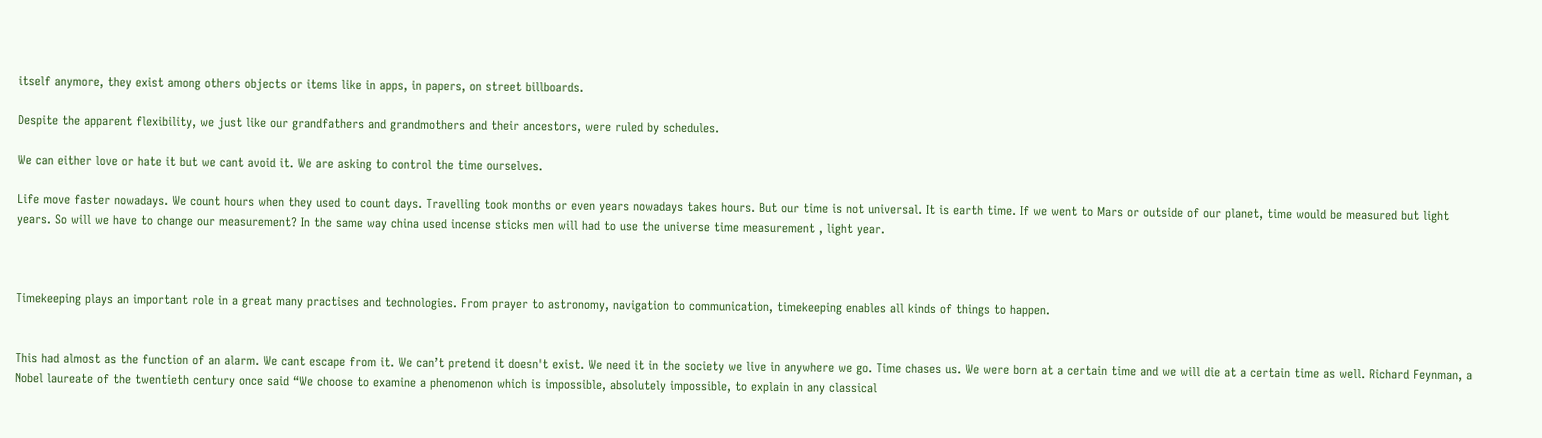itself anymore, they exist among others objects or items like in apps, in papers, on street billboards.

Despite the apparent flexibility, we just like our grandfathers and grandmothers and their ancestors, were ruled by schedules.

We can either love or hate it but we cant avoid it. We are asking to control the time ourselves.

Life move faster nowadays. We count hours when they used to count days. Travelling took months or even years nowadays takes hours. But our time is not universal. It is earth time. If we went to Mars or outside of our planet, time would be measured but light years. So will we have to change our measurement? In the same way china used incense sticks men will had to use the universe time measurement , light year.



Timekeeping plays an important role in a great many practises and technologies. From prayer to astronomy, navigation to communication, timekeeping enables all kinds of things to happen.


This had almost as the function of an alarm. We cant escape from it. We can’t pretend it doesn't exist. We need it in the society we live in anywhere we go. Time chases us. We were born at a certain time and we will die at a certain time as well. Richard Feynman, a Nobel laureate of the twentieth century once said “We choose to examine a phenomenon which is impossible, absolutely impossible, to explain in any classical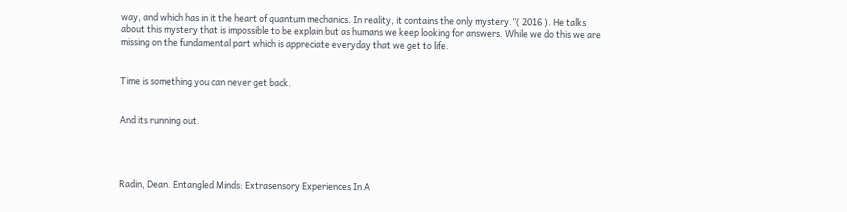way, and which has in it the heart of quantum mechanics. In reality, it contains the only mystery.”( 2016 ). He talks about this mystery that is impossible to be explain but as humans we keep looking for answers. While we do this we are missing on the fundamental part which is appreciate everyday that we get to life.


Time is something you can never get back.


And its running out.




Radin, Dean. Entangled Minds: Extrasensory Experiences In A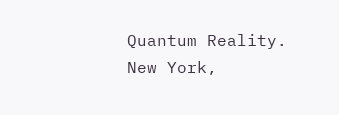Quantum Reality. New York,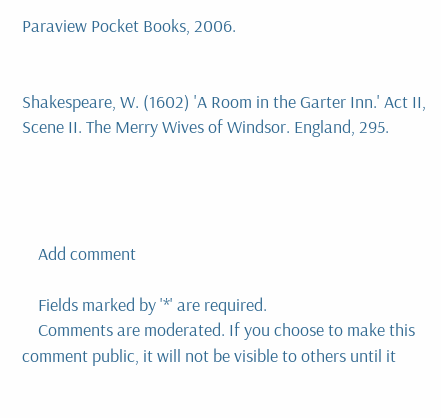Paraview Pocket Books, 2006.


Shakespeare, W. (1602) 'A Room in the Garter Inn.' Act II, Scene II. The Merry Wives of Windsor. England, 295.




    Add comment

    Fields marked by '*' are required.
    Comments are moderated. If you choose to make this comment public, it will not be visible to others until it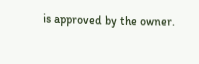is approved by the owner.